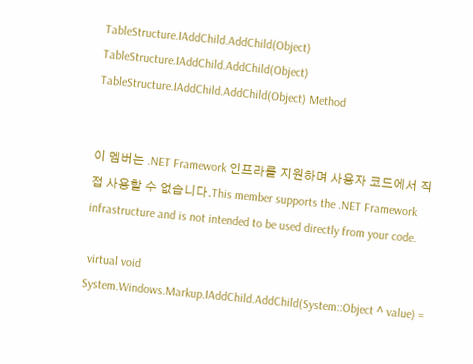TableStructure.IAddChild.AddChild(Object) TableStructure.IAddChild.AddChild(Object) TableStructure.IAddChild.AddChild(Object) Method


이 멤버는 .NET Framework 인프라를 지원하며 사용자 코드에서 직접 사용할 수 없습니다.This member supports the .NET Framework infrastructure and is not intended to be used directly from your code.

 virtual void System.Windows.Markup.IAddChild.AddChild(System::Object ^ value) =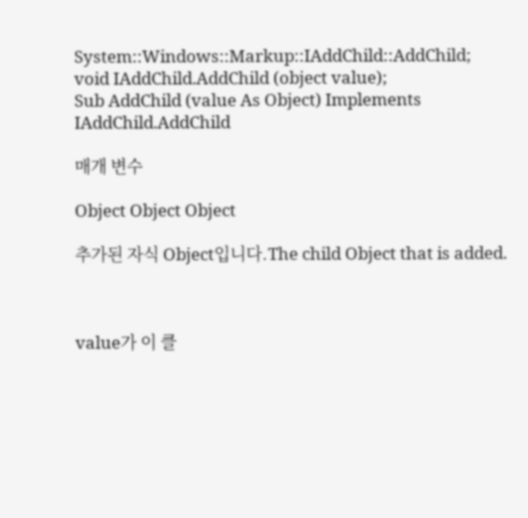System::Windows::Markup::IAddChild::AddChild;
void IAddChild.AddChild (object value);
Sub AddChild (value As Object) Implements IAddChild.AddChild

매개 변수

Object Object Object

추가된 자식 Object입니다.The child Object that is added.



value가 이 클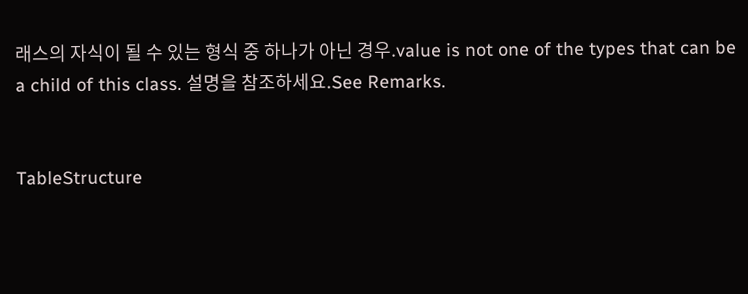래스의 자식이 될 수 있는 형식 중 하나가 아닌 경우.value is not one of the types that can be a child of this class. 설명을 참조하세요.See Remarks.


TableStructure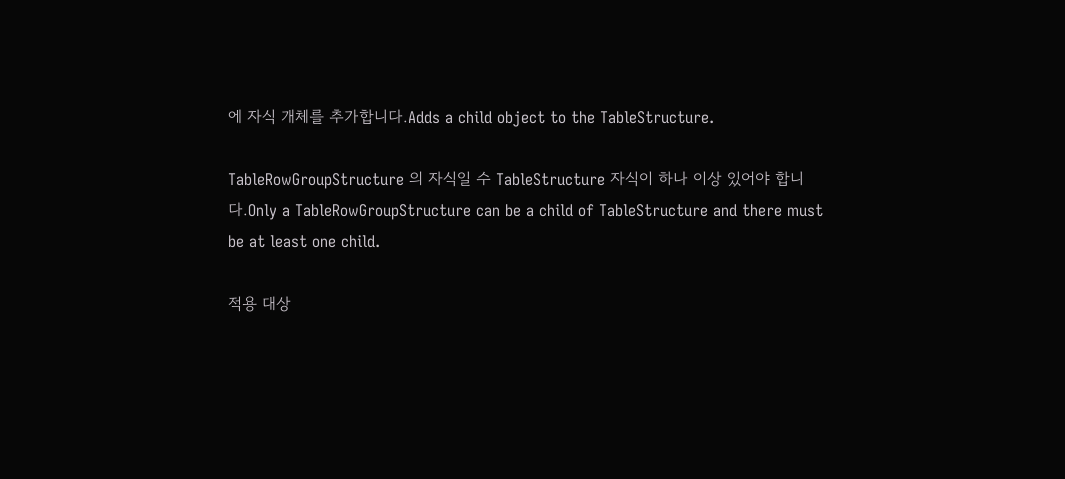에 자식 개체를 추가합니다.Adds a child object to the TableStructure.

TableRowGroupStructure 의 자식일 수 TableStructure 자식이 하나 이상 있어야 합니다.Only a TableRowGroupStructure can be a child of TableStructure and there must be at least one child.

적용 대상